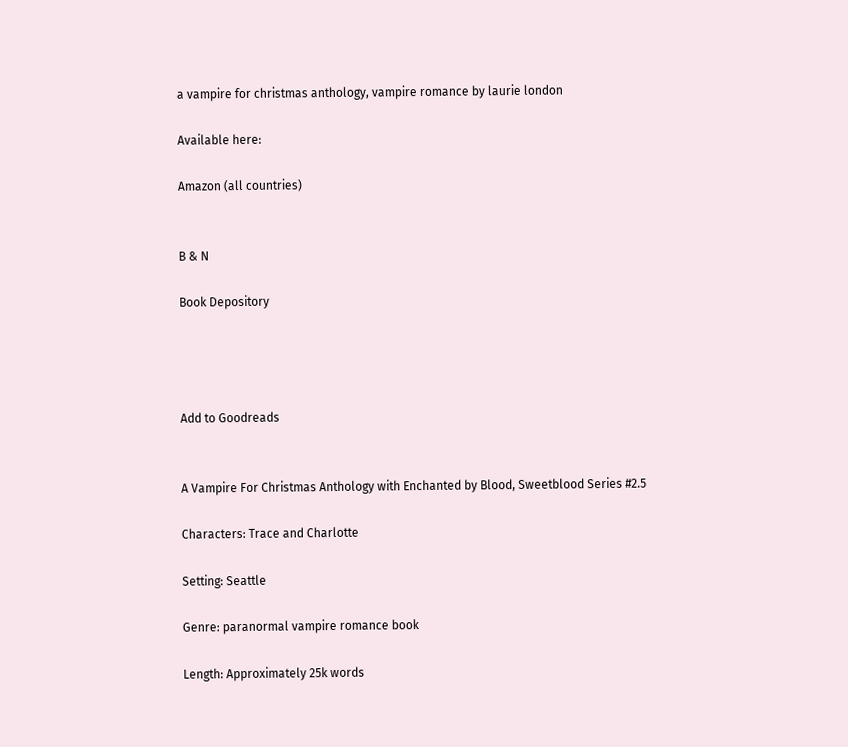a vampire for christmas anthology, vampire romance by laurie london

Available here:

Amazon (all countries)


B & N

Book Depository




Add to Goodreads


A Vampire For Christmas Anthology with Enchanted by Blood, Sweetblood Series #2.5

Characters: Trace and Charlotte

Setting: Seattle

Genre: paranormal vampire romance book

Length: Approximately 25k words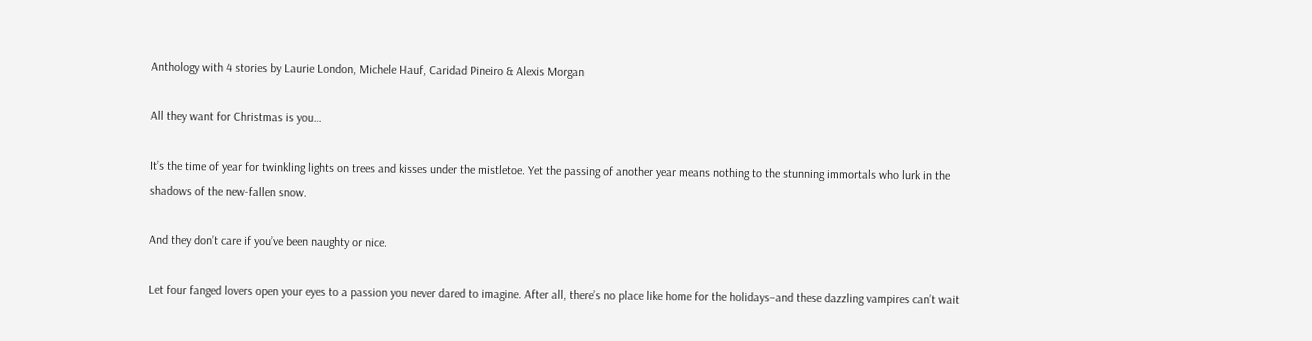Anthology with 4 stories by Laurie London, Michele Hauf, Caridad Pineiro & Alexis Morgan

All they want for Christmas is you…

It’s the time of year for twinkling lights on trees and kisses under the mistletoe. Yet the passing of another year means nothing to the stunning immortals who lurk in the shadows of the new-fallen snow.

And they don’t care if you’ve been naughty or nice.

Let four fanged lovers open your eyes to a passion you never dared to imagine. After all, there’s no place like home for the holidays–and these dazzling vampires can’t wait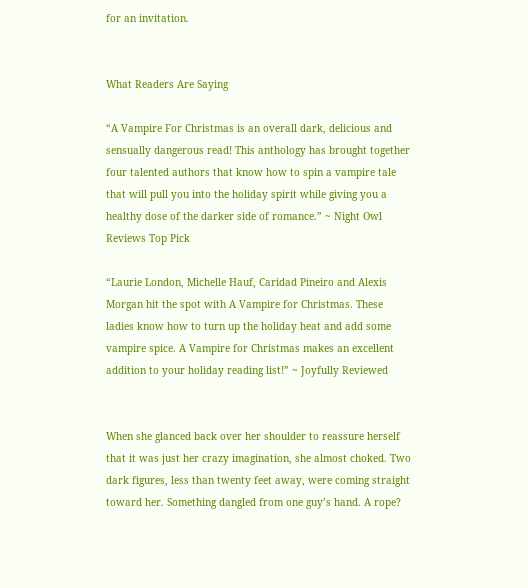for an invitation.


What Readers Are Saying

“A Vampire For Christmas is an overall dark, delicious and sensually dangerous read! This anthology has brought together four talented authors that know how to spin a vampire tale that will pull you into the holiday spirit while giving you a healthy dose of the darker side of romance.” ~ Night Owl Reviews Top Pick

“Laurie London, Michelle Hauf, Caridad Pineiro and Alexis Morgan hit the spot with A Vampire for Christmas. These ladies know how to turn up the holiday heat and add some vampire spice. A Vampire for Christmas makes an excellent addition to your holiday reading list!” ~ Joyfully Reviewed


When she glanced back over her shoulder to reassure herself that it was just her crazy imagination, she almost choked. Two dark figures, less than twenty feet away, were coming straight toward her. Something dangled from one guy’s hand. A rope?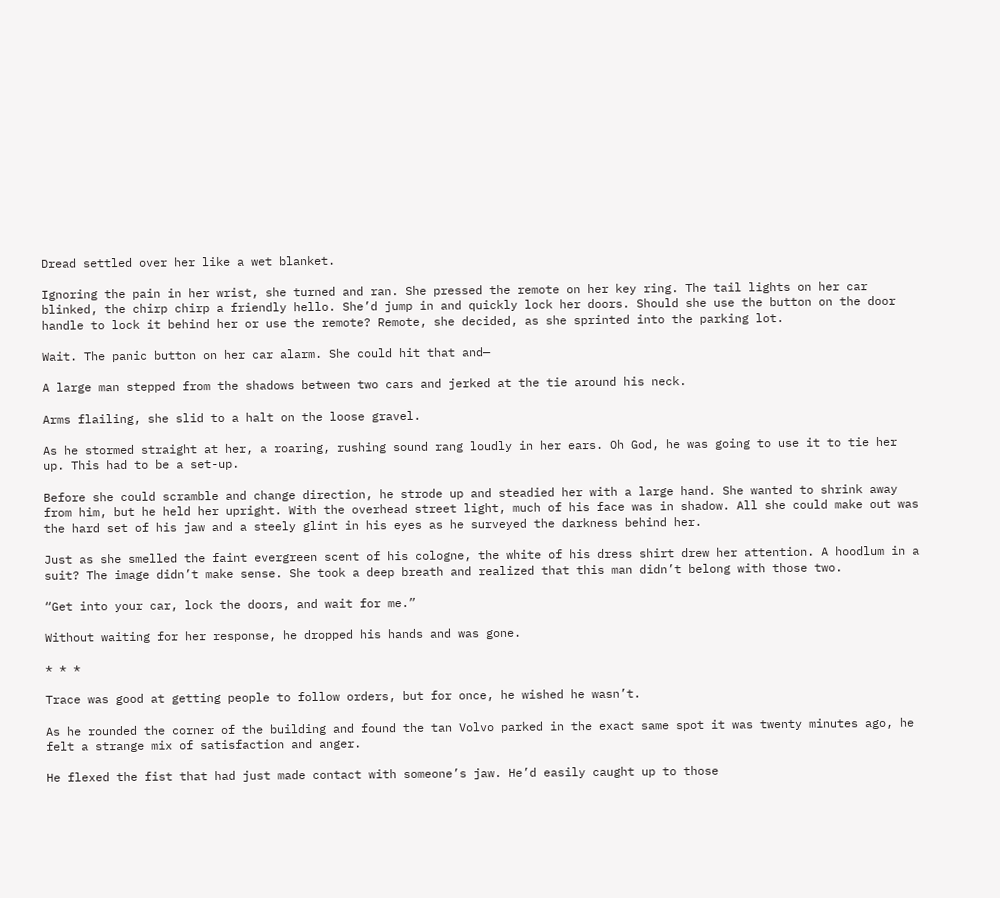Dread settled over her like a wet blanket.

Ignoring the pain in her wrist, she turned and ran. She pressed the remote on her key ring. The tail lights on her car blinked, the chirp chirp a friendly hello. She’d jump in and quickly lock her doors. Should she use the button on the door handle to lock it behind her or use the remote? Remote, she decided, as she sprinted into the parking lot.

Wait. The panic button on her car alarm. She could hit that and—

A large man stepped from the shadows between two cars and jerked at the tie around his neck.

Arms flailing, she slid to a halt on the loose gravel.

As he stormed straight at her, a roaring, rushing sound rang loudly in her ears. Oh God, he was going to use it to tie her up. This had to be a set-up.

Before she could scramble and change direction, he strode up and steadied her with a large hand. She wanted to shrink away from him, but he held her upright. With the overhead street light, much of his face was in shadow. All she could make out was the hard set of his jaw and a steely glint in his eyes as he surveyed the darkness behind her.

Just as she smelled the faint evergreen scent of his cologne, the white of his dress shirt drew her attention. A hoodlum in a suit? The image didn’t make sense. She took a deep breath and realized that this man didn’t belong with those two.

“Get into your car, lock the doors, and wait for me.”

Without waiting for her response, he dropped his hands and was gone.

* * *

Trace was good at getting people to follow orders, but for once, he wished he wasn’t.

As he rounded the corner of the building and found the tan Volvo parked in the exact same spot it was twenty minutes ago, he felt a strange mix of satisfaction and anger.

He flexed the fist that had just made contact with someone’s jaw. He’d easily caught up to those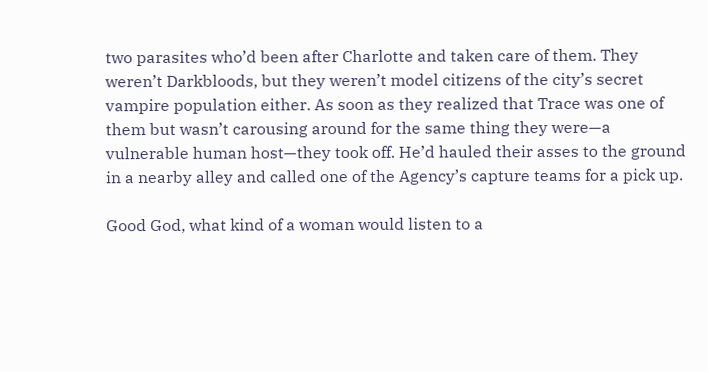two parasites who’d been after Charlotte and taken care of them. They weren’t Darkbloods, but they weren’t model citizens of the city’s secret vampire population either. As soon as they realized that Trace was one of them but wasn’t carousing around for the same thing they were—a vulnerable human host—they took off. He’d hauled their asses to the ground in a nearby alley and called one of the Agency’s capture teams for a pick up.

Good God, what kind of a woman would listen to a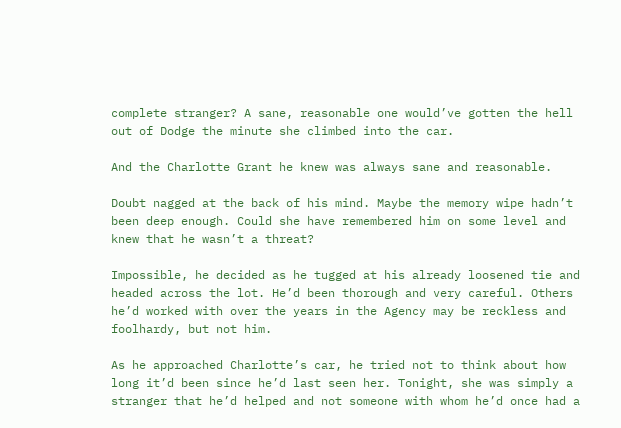complete stranger? A sane, reasonable one would’ve gotten the hell out of Dodge the minute she climbed into the car.

And the Charlotte Grant he knew was always sane and reasonable.

Doubt nagged at the back of his mind. Maybe the memory wipe hadn’t been deep enough. Could she have remembered him on some level and knew that he wasn’t a threat?

Impossible, he decided as he tugged at his already loosened tie and headed across the lot. He’d been thorough and very careful. Others he’d worked with over the years in the Agency may be reckless and foolhardy, but not him.

As he approached Charlotte’s car, he tried not to think about how long it’d been since he’d last seen her. Tonight, she was simply a stranger that he’d helped and not someone with whom he’d once had a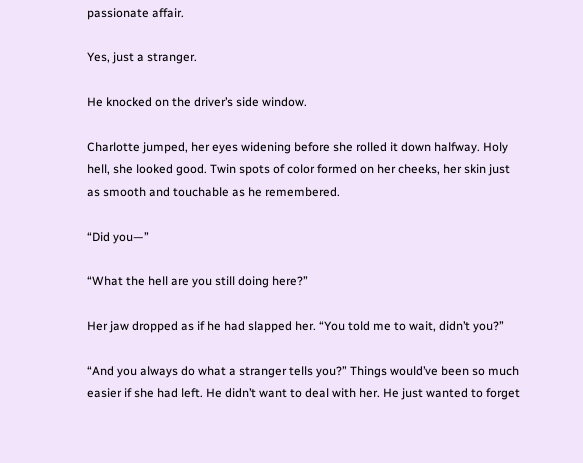passionate affair.

Yes, just a stranger.

He knocked on the driver’s side window.

Charlotte jumped, her eyes widening before she rolled it down halfway. Holy hell, she looked good. Twin spots of color formed on her cheeks, her skin just as smooth and touchable as he remembered.

“Did you—”

“What the hell are you still doing here?”

Her jaw dropped as if he had slapped her. “You told me to wait, didn’t you?”

“And you always do what a stranger tells you?” Things would’ve been so much easier if she had left. He didn’t want to deal with her. He just wanted to forget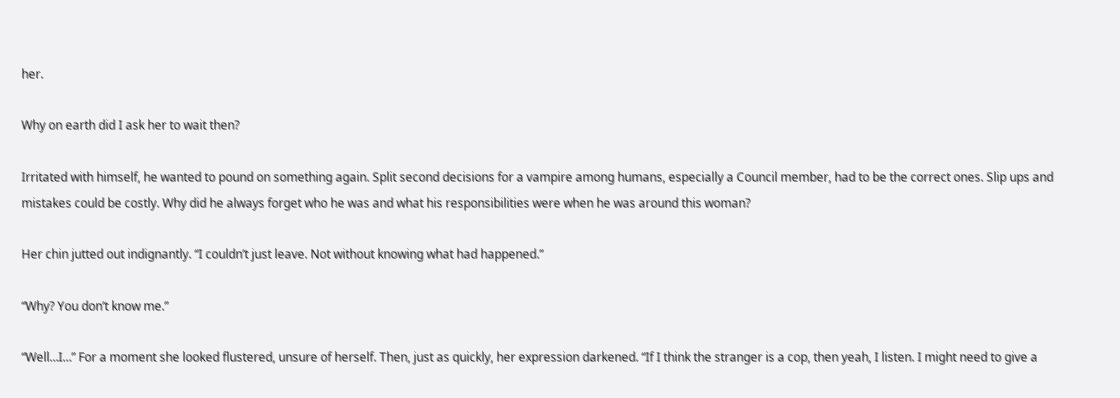her.

Why on earth did I ask her to wait then?

Irritated with himself, he wanted to pound on something again. Split second decisions for a vampire among humans, especially a Council member, had to be the correct ones. Slip ups and mistakes could be costly. Why did he always forget who he was and what his responsibilities were when he was around this woman?

Her chin jutted out indignantly. “I couldn’t just leave. Not without knowing what had happened.”

“Why? You don’t know me.”

“Well…I…” For a moment she looked flustered, unsure of herself. Then, just as quickly, her expression darkened. “If I think the stranger is a cop, then yeah, I listen. I might need to give a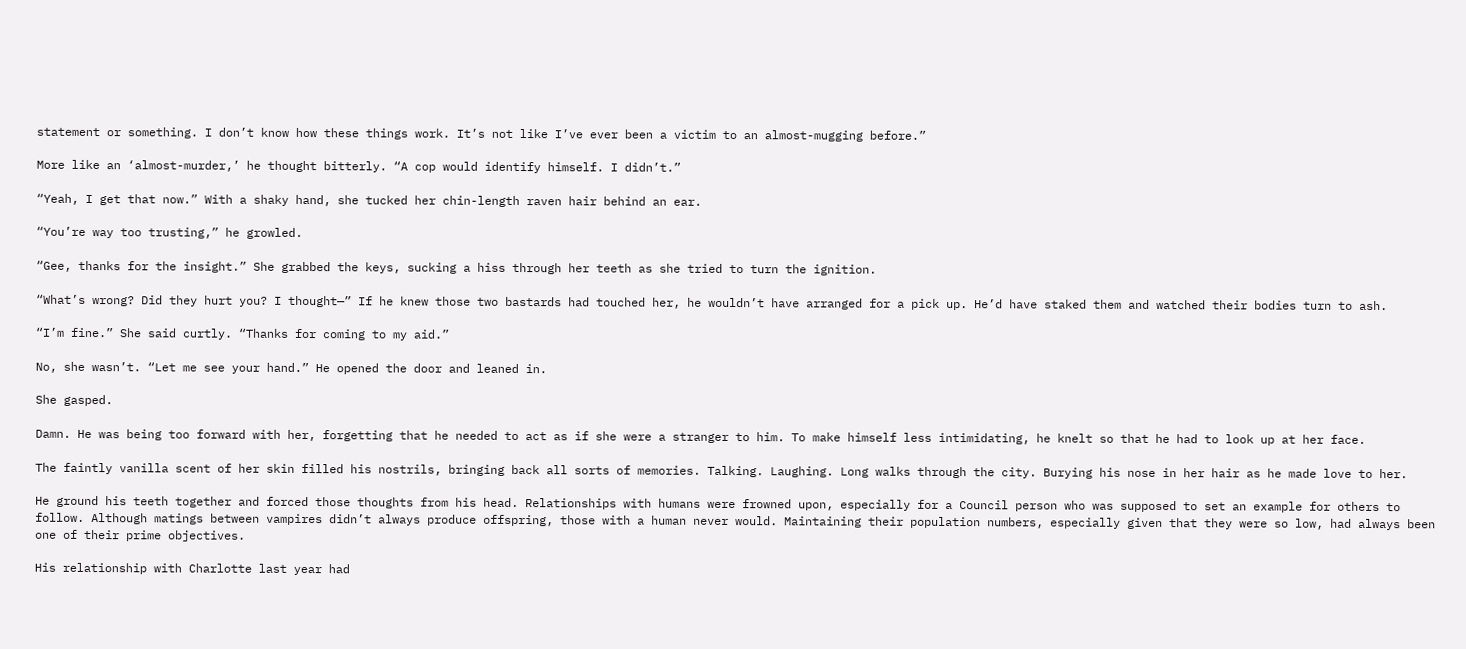statement or something. I don’t know how these things work. It’s not like I’ve ever been a victim to an almost-mugging before.”

More like an ‘almost-murder,’ he thought bitterly. “A cop would identify himself. I didn’t.”

“Yeah, I get that now.” With a shaky hand, she tucked her chin-length raven hair behind an ear.

“You’re way too trusting,” he growled.

“Gee, thanks for the insight.” She grabbed the keys, sucking a hiss through her teeth as she tried to turn the ignition.

“What’s wrong? Did they hurt you? I thought—” If he knew those two bastards had touched her, he wouldn’t have arranged for a pick up. He’d have staked them and watched their bodies turn to ash.

“I’m fine.” She said curtly. “Thanks for coming to my aid.”

No, she wasn’t. “Let me see your hand.” He opened the door and leaned in.

She gasped.

Damn. He was being too forward with her, forgetting that he needed to act as if she were a stranger to him. To make himself less intimidating, he knelt so that he had to look up at her face.

The faintly vanilla scent of her skin filled his nostrils, bringing back all sorts of memories. Talking. Laughing. Long walks through the city. Burying his nose in her hair as he made love to her.

He ground his teeth together and forced those thoughts from his head. Relationships with humans were frowned upon, especially for a Council person who was supposed to set an example for others to follow. Although matings between vampires didn’t always produce offspring, those with a human never would. Maintaining their population numbers, especially given that they were so low, had always been one of their prime objectives.

His relationship with Charlotte last year had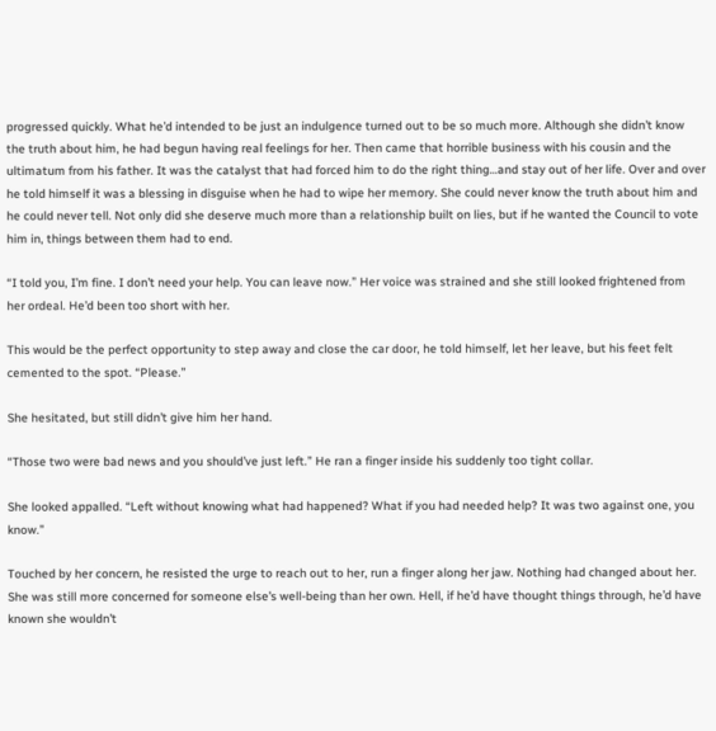progressed quickly. What he’d intended to be just an indulgence turned out to be so much more. Although she didn’t know the truth about him, he had begun having real feelings for her. Then came that horrible business with his cousin and the ultimatum from his father. It was the catalyst that had forced him to do the right thing…and stay out of her life. Over and over he told himself it was a blessing in disguise when he had to wipe her memory. She could never know the truth about him and he could never tell. Not only did she deserve much more than a relationship built on lies, but if he wanted the Council to vote him in, things between them had to end.

“I told you, I’m fine. I don’t need your help. You can leave now.” Her voice was strained and she still looked frightened from her ordeal. He’d been too short with her.

This would be the perfect opportunity to step away and close the car door, he told himself, let her leave, but his feet felt cemented to the spot. “Please.”

She hesitated, but still didn’t give him her hand.

“Those two were bad news and you should’ve just left.” He ran a finger inside his suddenly too tight collar.

She looked appalled. “Left without knowing what had happened? What if you had needed help? It was two against one, you know.”

Touched by her concern, he resisted the urge to reach out to her, run a finger along her jaw. Nothing had changed about her. She was still more concerned for someone else’s well-being than her own. Hell, if he’d have thought things through, he’d have known she wouldn’t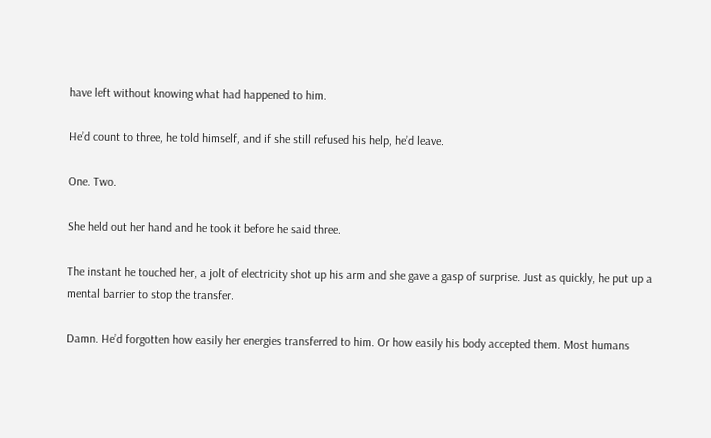have left without knowing what had happened to him.

He’d count to three, he told himself, and if she still refused his help, he’d leave.

One. Two.

She held out her hand and he took it before he said three.

The instant he touched her, a jolt of electricity shot up his arm and she gave a gasp of surprise. Just as quickly, he put up a mental barrier to stop the transfer.

Damn. He’d forgotten how easily her energies transferred to him. Or how easily his body accepted them. Most humans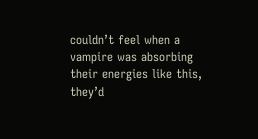couldn’t feel when a vampire was absorbing their energies like this, they’d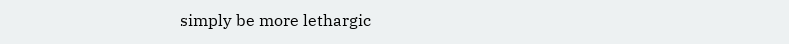simply be more lethargic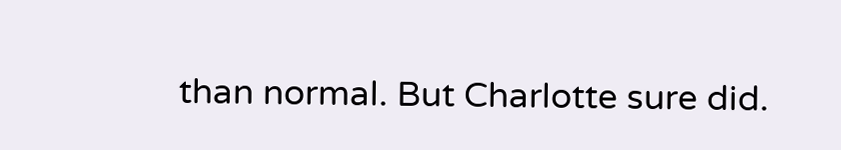than normal. But Charlotte sure did.